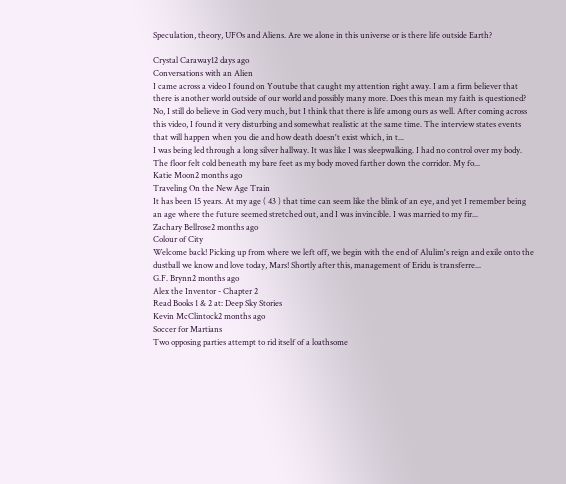Speculation, theory, UFOs and Aliens. Are we alone in this universe or is there life outside Earth?

Crystal Caraway12 days ago
Conversations with an Alien
I came across a video I found on Youtube that caught my attention right away. I am a firm believer that there is another world outside of our world and possibly many more. Does this mean my faith is questioned? No, I still do believe in God very much, but I think that there is life among ours as well. After coming across this video, I found it very disturbing and somewhat realistic at the same time. The interview states events that will happen when you die and how death doesn't exist which, in t...
I was being led through a long silver hallway. It was like I was sleepwalking. I had no control over my body. The floor felt cold beneath my bare feet as my body moved farther down the corridor. My fo...
Katie Moon2 months ago
Traveling On the New Age Train
It has been 15 years. At my age ( 43 ) that time can seem like the blink of an eye, and yet I remember being an age where the future seemed stretched out, and I was invincible. I was married to my fir...
Zachary Bellrose2 months ago
Colour of City
Welcome back! Picking up from where we left off, we begin with the end of Alulim's reign and exile onto the dustball we know and love today, Mars! Shortly after this, management of Eridu is transferre...
G.F. Brynn2 months ago
Alex the Inventor - Chapter 2
Read Books 1 & 2 at: Deep Sky Stories
Kevin McClintock2 months ago
Soccer for Martians
Two opposing parties attempt to rid itself of a loathsome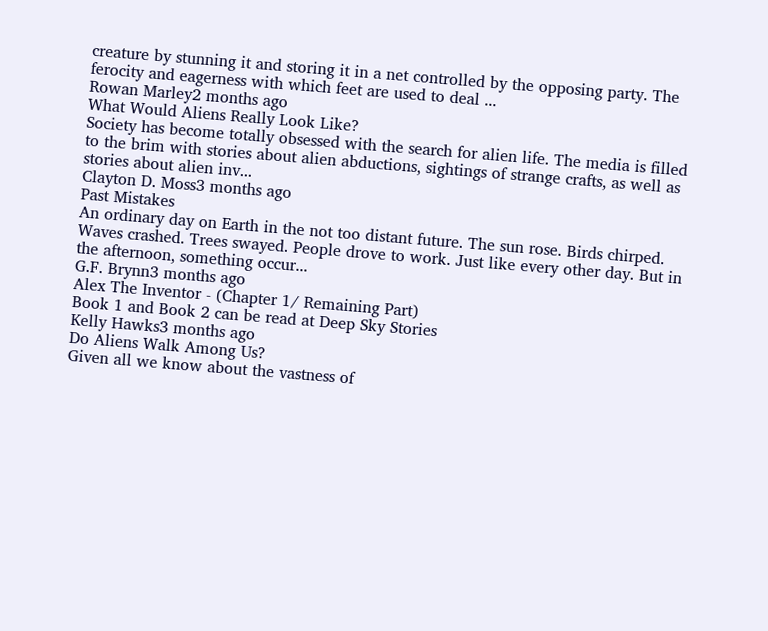creature by stunning it and storing it in a net controlled by the opposing party. The ferocity and eagerness with which feet are used to deal ...
Rowan Marley2 months ago
What Would Aliens Really Look Like?
Society has become totally obsessed with the search for alien life. The media is filled to the brim with stories about alien abductions, sightings of strange crafts, as well as stories about alien inv...
Clayton D. Moss3 months ago
Past Mistakes
An ordinary day on Earth in the not too distant future. The sun rose. Birds chirped. Waves crashed. Trees swayed. People drove to work. Just like every other day. But in the afternoon, something occur...
G.F. Brynn3 months ago
Alex The Inventor - (Chapter 1/ Remaining Part)
Book 1 and Book 2 can be read at Deep Sky Stories
Kelly Hawks3 months ago
Do Aliens Walk Among Us?
Given all we know about the vastness of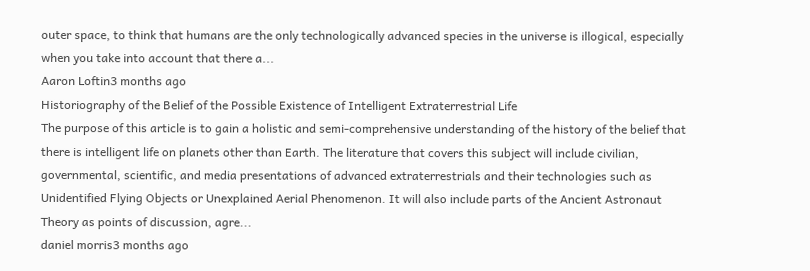outer space, to think that humans are the only technologically advanced species in the universe is illogical, especially when you take into account that there a...
Aaron Loftin3 months ago
Historiography of the Belief of the Possible Existence of Intelligent Extraterrestrial Life
The purpose of this article is to gain a holistic and semi-comprehensive understanding of the history of the belief that there is intelligent life on planets other than Earth. The literature that covers this subject will include civilian, governmental, scientific, and media presentations of advanced extraterrestrials and their technologies such as Unidentified Flying Objects or Unexplained Aerial Phenomenon. It will also include parts of the Ancient Astronaut Theory as points of discussion, agre...
daniel morris3 months ago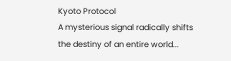Kyoto Protocol
A mysterious signal radically shifts the destiny of an entire world...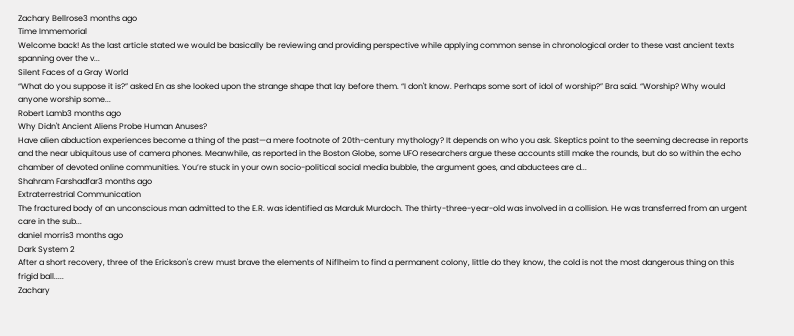Zachary Bellrose3 months ago
Time Immemorial
Welcome back! As the last article stated we would be basically be reviewing and providing perspective while applying common sense in chronological order to these vast ancient texts spanning over the v...
Silent Faces of a Gray World
“What do you suppose it is?” asked En as she looked upon the strange shape that lay before them. “I don't know. Perhaps some sort of idol of worship?” Bra said. “Worship? Why would anyone worship some...
Robert Lamb3 months ago
Why Didn't Ancient Aliens Probe Human Anuses?
Have alien abduction experiences become a thing of the past—a mere footnote of 20th-century mythology? It depends on who you ask. Skeptics point to the seeming decrease in reports and the near ubiquitous use of camera phones. Meanwhile, as reported in the Boston Globe, some UFO researchers argue these accounts still make the rounds, but do so within the echo chamber of devoted online communities. You’re stuck in your own socio-political social media bubble, the argument goes, and abductees are d...
Shahram Farshadfar3 months ago
Extraterrestrial Communication
The fractured body of an unconscious man admitted to the E.R. was identified as Marduk Murdoch. The thirty-three-year-old was involved in a collision. He was transferred from an urgent care in the sub...
daniel morris3 months ago
Dark System 2
After a short recovery, three of the Erickson's crew must brave the elements of Niflheim to find a permanent colony, little do they know, the cold is not the most dangerous thing on this frigid ball.....
Zachary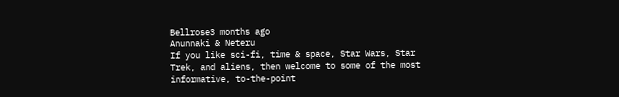Bellrose3 months ago
Anunnaki & Neteru
If you like sci-fi, time & space, Star Wars, Star Trek, and aliens, then welcome to some of the most informative, to-the-point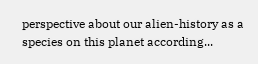perspective about our alien-history as a species on this planet according...